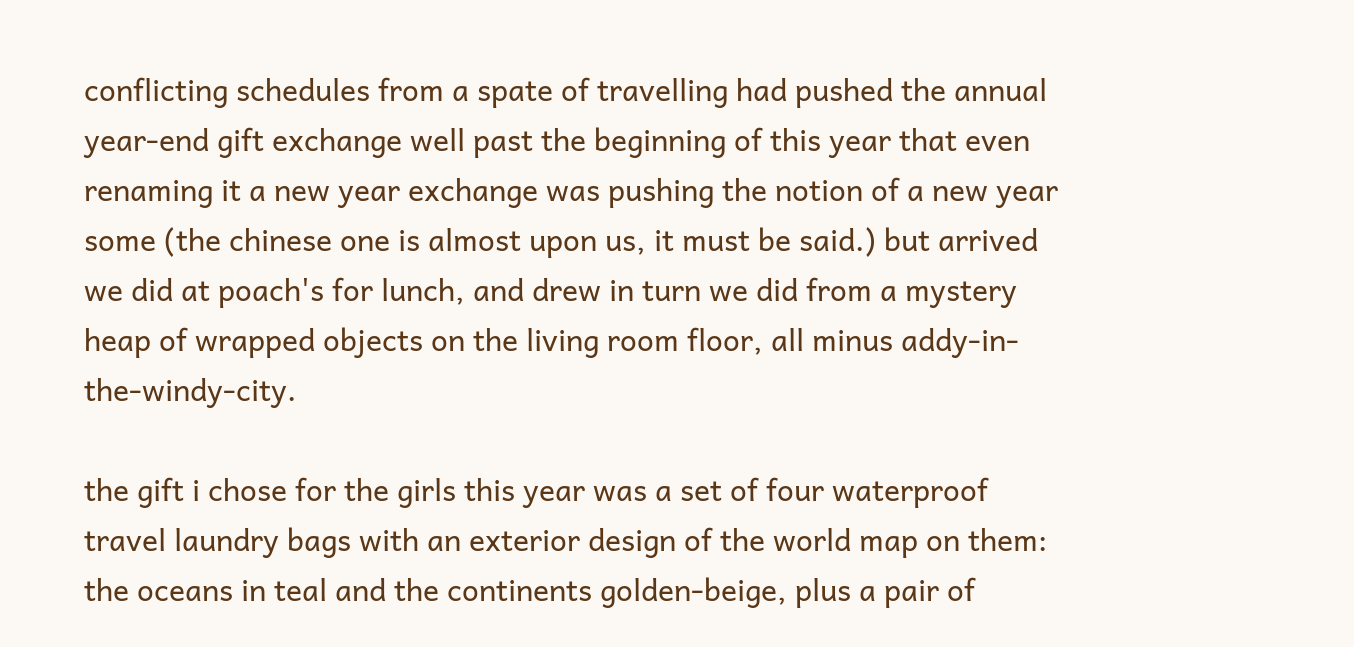conflicting schedules from a spate of travelling had pushed the annual year-end gift exchange well past the beginning of this year that even renaming it a new year exchange was pushing the notion of a new year some (the chinese one is almost upon us, it must be said.) but arrived we did at poach's for lunch, and drew in turn we did from a mystery heap of wrapped objects on the living room floor, all minus addy-in-the-windy-city.

the gift i chose for the girls this year was a set of four waterproof travel laundry bags with an exterior design of the world map on them: the oceans in teal and the continents golden-beige, plus a pair of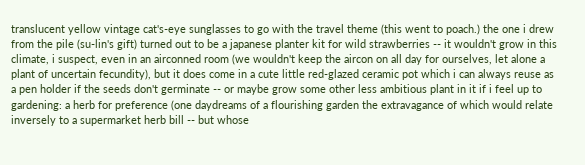translucent yellow vintage cat's-eye sunglasses to go with the travel theme (this went to poach.) the one i drew from the pile (su-lin's gift) turned out to be a japanese planter kit for wild strawberries -- it wouldn't grow in this climate, i suspect, even in an airconned room (we wouldn't keep the aircon on all day for ourselves, let alone a plant of uncertain fecundity), but it does come in a cute little red-glazed ceramic pot which i can always reuse as a pen holder if the seeds don't germinate -- or maybe grow some other less ambitious plant in it if i feel up to gardening: a herb for preference (one daydreams of a flourishing garden the extravagance of which would relate inversely to a supermarket herb bill -- but whose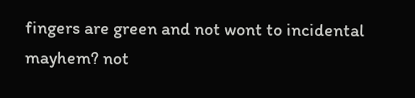fingers are green and not wont to incidental mayhem? not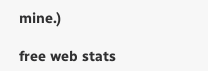mine.)

free web stats